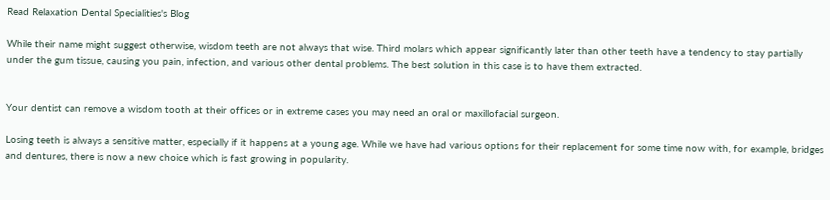Read Relaxation Dental Specialities's Blog

While their name might suggest otherwise, wisdom teeth are not always that wise. Third molars which appear significantly later than other teeth have a tendency to stay partially under the gum tissue, causing you pain, infection, and various other dental problems. The best solution in this case is to have them extracted.


Your dentist can remove a wisdom tooth at their offices or in extreme cases you may need an oral or maxillofacial surgeon.

Losing teeth is always a sensitive matter, especially if it happens at a young age. While we have had various options for their replacement for some time now with, for example, bridges and dentures, there is now a new choice which is fast growing in popularity.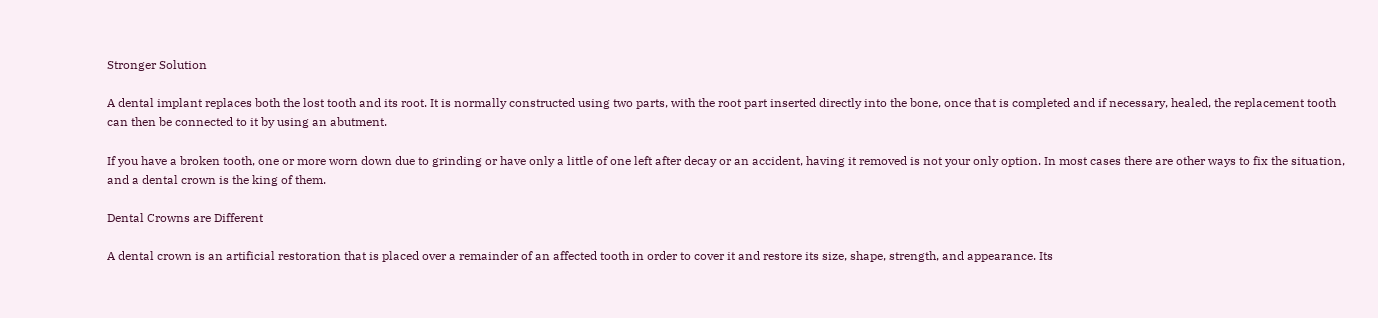Stronger Solution

A dental implant replaces both the lost tooth and its root. It is normally constructed using two parts, with the root part inserted directly into the bone, once that is completed and if necessary, healed, the replacement tooth can then be connected to it by using an abutment.

If you have a broken tooth, one or more worn down due to grinding or have only a little of one left after decay or an accident, having it removed is not your only option. In most cases there are other ways to fix the situation, and a dental crown is the king of them.

Dental Crowns are Different

A dental crown is an artificial restoration that is placed over a remainder of an affected tooth in order to cover it and restore its size, shape, strength, and appearance. Its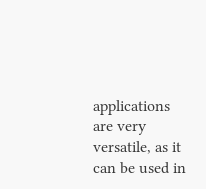applications are very versatile, as it can be used in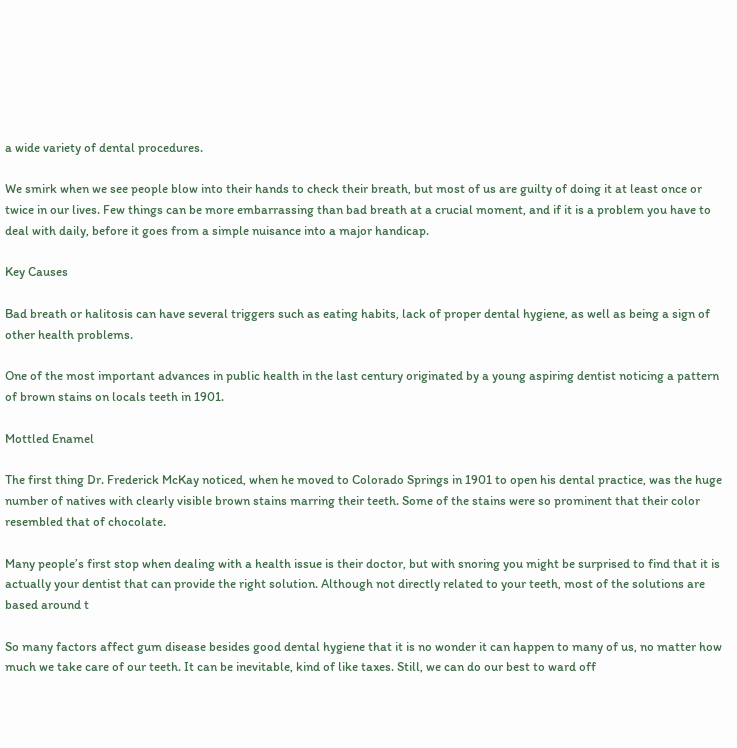a wide variety of dental procedures.

We smirk when we see people blow into their hands to check their breath, but most of us are guilty of doing it at least once or twice in our lives. Few things can be more embarrassing than bad breath at a crucial moment, and if it is a problem you have to deal with daily, before it goes from a simple nuisance into a major handicap.

Key Causes

Bad breath or halitosis can have several triggers such as eating habits, lack of proper dental hygiene, as well as being a sign of other health problems.

One of the most important advances in public health in the last century originated by a young aspiring dentist noticing a pattern of brown stains on locals teeth in 1901.

Mottled Enamel

The first thing Dr. Frederick McKay noticed, when he moved to Colorado Springs in 1901 to open his dental practice, was the huge number of natives with clearly visible brown stains marring their teeth. Some of the stains were so prominent that their color resembled that of chocolate.

Many people’s first stop when dealing with a health issue is their doctor, but with snoring you might be surprised to find that it is actually your dentist that can provide the right solution. Although not directly related to your teeth, most of the solutions are based around t

So many factors affect gum disease besides good dental hygiene that it is no wonder it can happen to many of us, no matter how much we take care of our teeth. It can be inevitable, kind of like taxes. Still, we can do our best to ward off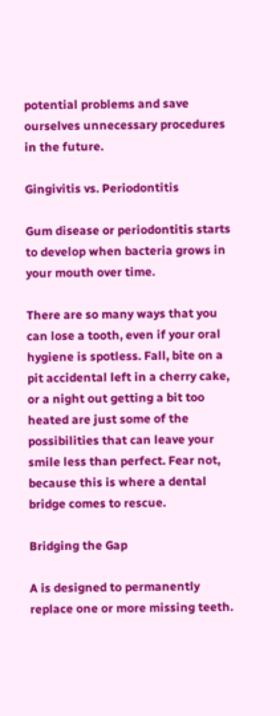potential problems and save ourselves unnecessary procedures in the future.

Gingivitis vs. Periodontitis

Gum disease or periodontitis starts to develop when bacteria grows in your mouth over time.

There are so many ways that you can lose a tooth, even if your oral hygiene is spotless. Fall, bite on a pit accidental left in a cherry cake, or a night out getting a bit too heated are just some of the possibilities that can leave your smile less than perfect. Fear not, because this is where a dental bridge comes to rescue.

Bridging the Gap

A is designed to permanently replace one or more missing teeth.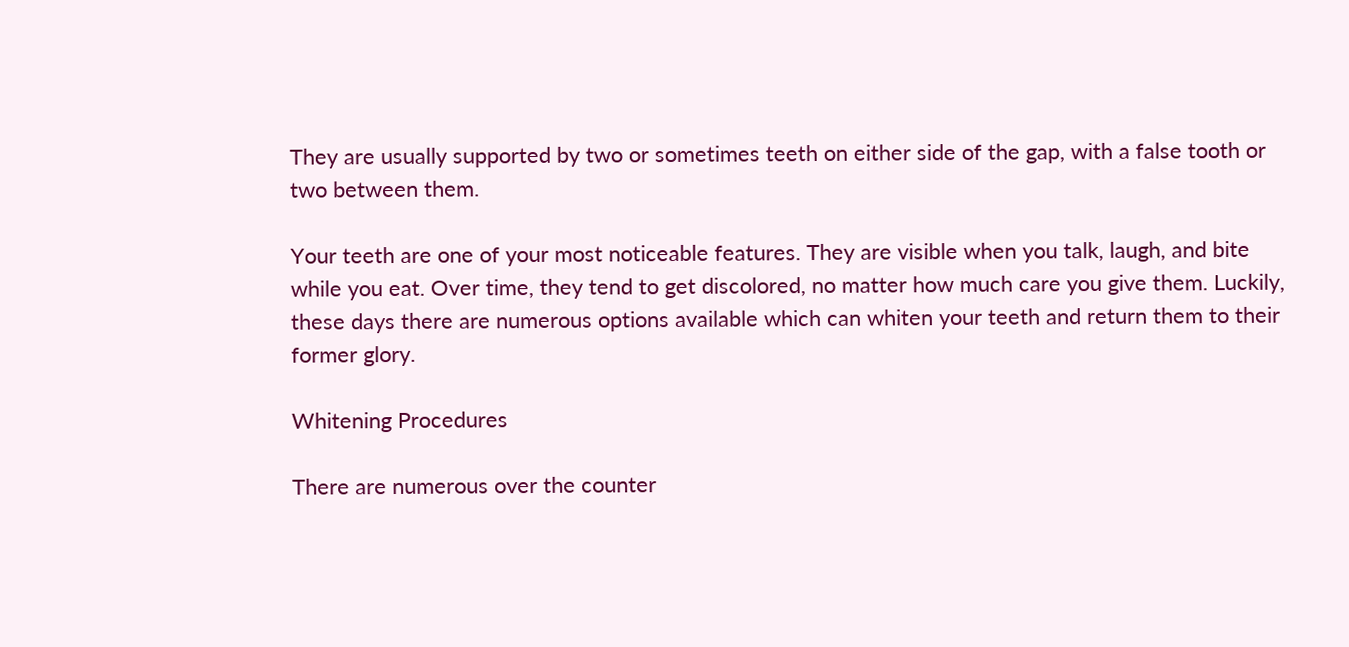They are usually supported by two or sometimes teeth on either side of the gap, with a false tooth or two between them.

Your teeth are one of your most noticeable features. They are visible when you talk, laugh, and bite while you eat. Over time, they tend to get discolored, no matter how much care you give them. Luckily, these days there are numerous options available which can whiten your teeth and return them to their former glory.

Whitening Procedures

There are numerous over the counter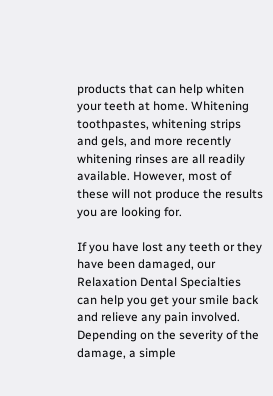products that can help whiten your teeth at home. Whitening toothpastes, whitening strips and gels, and more recently whitening rinses are all readily available. However, most of these will not produce the results you are looking for.

If you have lost any teeth or they have been damaged, our Relaxation Dental Specialties can help you get your smile back and relieve any pain involved. Depending on the severity of the damage, a simple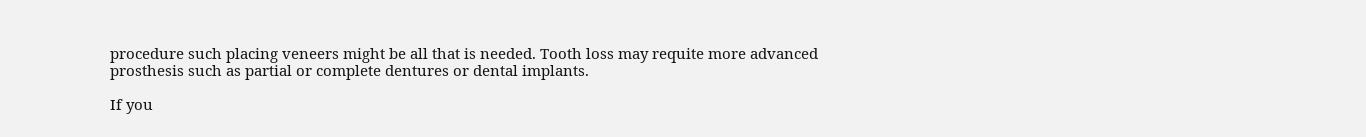procedure such placing veneers might be all that is needed. Tooth loss may requite more advanced prosthesis such as partial or complete dentures or dental implants.

If you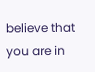believe that you are in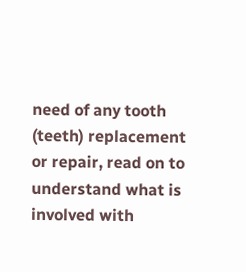need of any tooth (teeth) replacement or repair, read on to understand what is involved with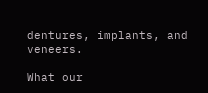dentures, implants, and veneers.

What our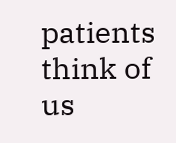patients think of us